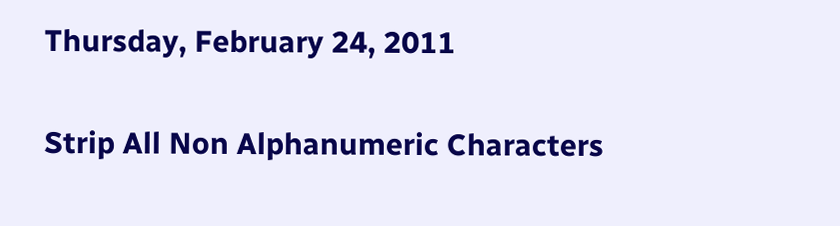Thursday, February 24, 2011

Strip All Non Alphanumeric Characters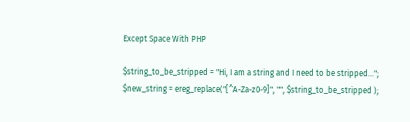Except Space With PHP

$string_to_be_stripped = "Hi, I am a string and I need to be stripped...";
$new_string = ereg_replace("[^A-Za-z0-9]", "", $string_to_be_stripped );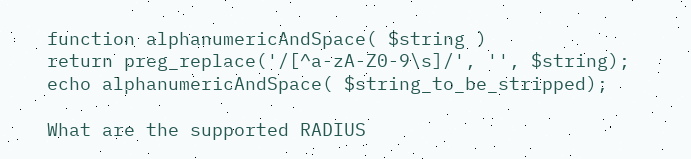function alphanumericAndSpace( $string )
return preg_replace('/[^a-zA-Z0-9\s]/', '', $string);
echo alphanumericAndSpace( $string_to_be_stripped);

What are the supported RADIUS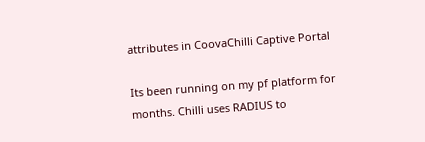attributes in CoovaChilli Captive Portal

Its been running on my pf platform for months. Chilli uses RADIUS to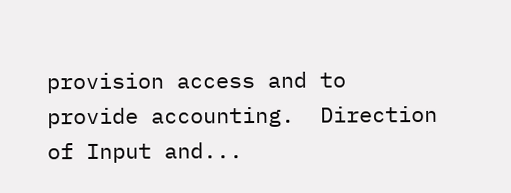provision access and to provide accounting.  Direction of Input and...